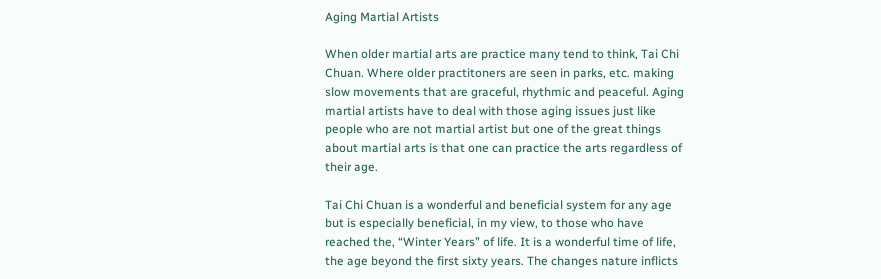Aging Martial Artists

When older martial arts are practice many tend to think, Tai Chi Chuan. Where older practitoners are seen in parks, etc. making slow movements that are graceful, rhythmic and peaceful. Aging martial artists have to deal with those aging issues just like people who are not martial artist but one of the great things about martial arts is that one can practice the arts regardless of their age.

Tai Chi Chuan is a wonderful and beneficial system for any age but is especially beneficial, in my view, to those who have reached the, “Winter Years” of life. It is a wonderful time of life, the age beyond the first sixty years. The changes nature inflicts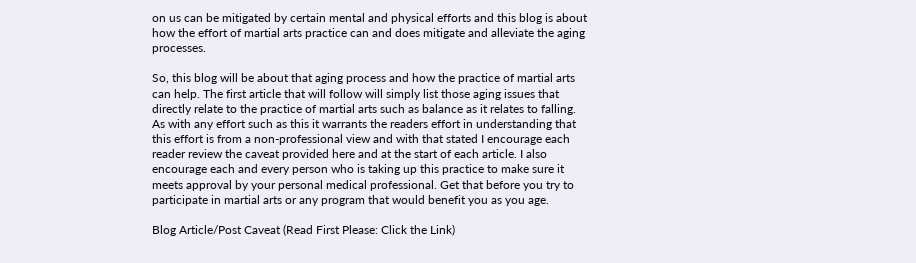on us can be mitigated by certain mental and physical efforts and this blog is about how the effort of martial arts practice can and does mitigate and alleviate the aging processes.

So, this blog will be about that aging process and how the practice of martial arts can help. The first article that will follow will simply list those aging issues that directly relate to the practice of martial arts such as balance as it relates to falling. As with any effort such as this it warrants the readers effort in understanding that this effort is from a non-professional view and with that stated I encourage each reader review the caveat provided here and at the start of each article. I also encourage each and every person who is taking up this practice to make sure it meets approval by your personal medical professional. Get that before you try to participate in martial arts or any program that would benefit you as you age.

Blog Article/Post Caveat (Read First Please: Click the Link)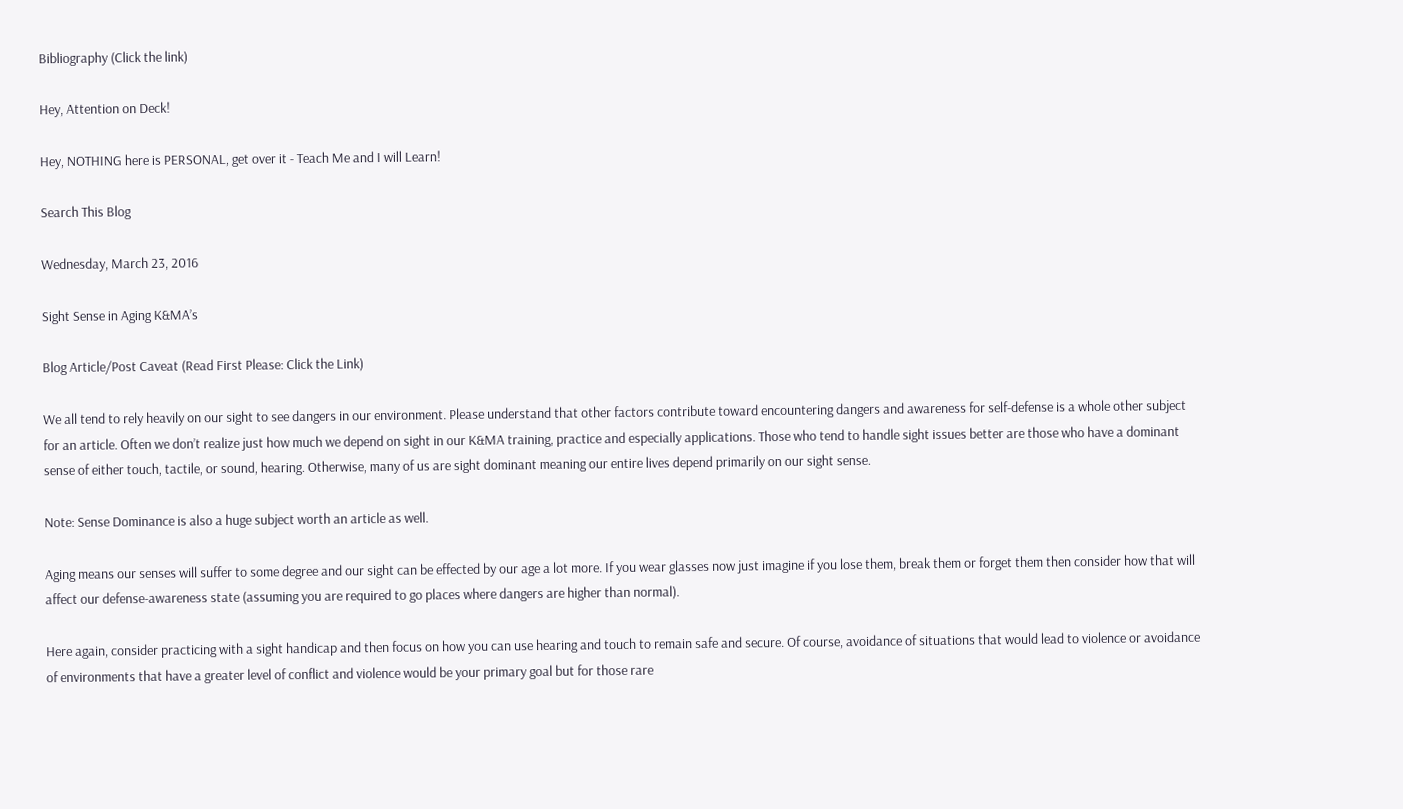Bibliography (Click the link)

Hey, Attention on Deck!

Hey, NOTHING here is PERSONAL, get over it - Teach Me and I will Learn!

Search This Blog

Wednesday, March 23, 2016

Sight Sense in Aging K&MA’s

Blog Article/Post Caveat (Read First Please: Click the Link)

We all tend to rely heavily on our sight to see dangers in our environment. Please understand that other factors contribute toward encountering dangers and awareness for self-defense is a whole other subject for an article. Often we don’t realize just how much we depend on sight in our K&MA training, practice and especially applications. Those who tend to handle sight issues better are those who have a dominant sense of either touch, tactile, or sound, hearing. Otherwise, many of us are sight dominant meaning our entire lives depend primarily on our sight sense.

Note: Sense Dominance is also a huge subject worth an article as well.

Aging means our senses will suffer to some degree and our sight can be effected by our age a lot more. If you wear glasses now just imagine if you lose them, break them or forget them then consider how that will affect our defense-awareness state (assuming you are required to go places where dangers are higher than normal).

Here again, consider practicing with a sight handicap and then focus on how you can use hearing and touch to remain safe and secure. Of course, avoidance of situations that would lead to violence or avoidance of environments that have a greater level of conflict and violence would be your primary goal but for those rare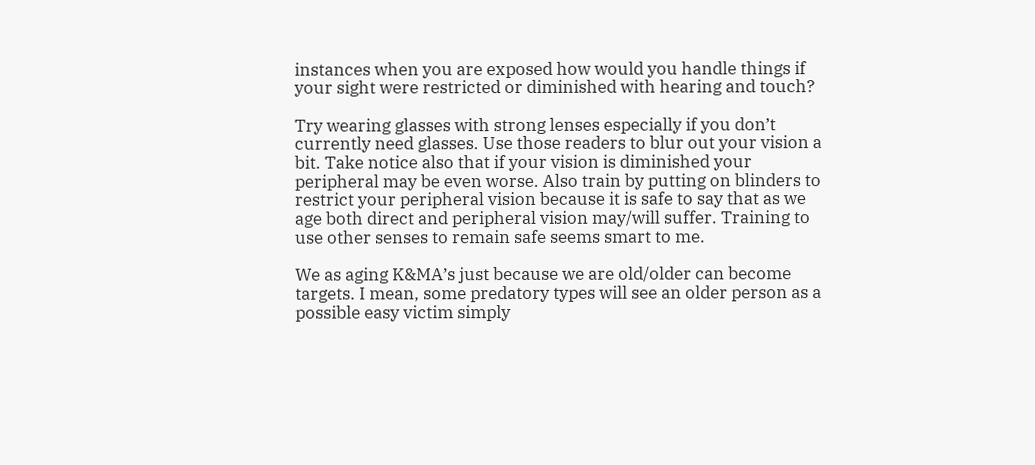instances when you are exposed how would you handle things if your sight were restricted or diminished with hearing and touch?

Try wearing glasses with strong lenses especially if you don’t currently need glasses. Use those readers to blur out your vision a bit. Take notice also that if your vision is diminished your peripheral may be even worse. Also train by putting on blinders to restrict your peripheral vision because it is safe to say that as we age both direct and peripheral vision may/will suffer. Training to use other senses to remain safe seems smart to me.

We as aging K&MA’s just because we are old/older can become targets. I mean, some predatory types will see an older person as a possible easy victim simply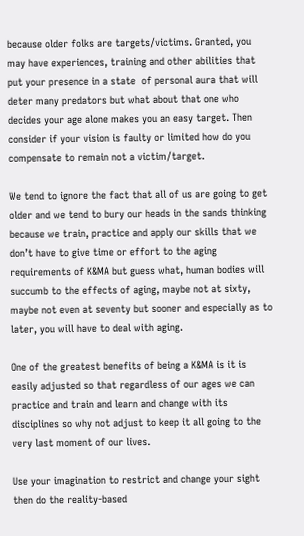because older folks are targets/victims. Granted, you may have experiences, training and other abilities that put your presence in a state  of personal aura that will deter many predators but what about that one who decides your age alone makes you an easy target. Then consider if your vision is faulty or limited how do you compensate to remain not a victim/target.

We tend to ignore the fact that all of us are going to get older and we tend to bury our heads in the sands thinking because we train, practice and apply our skills that we don’t have to give time or effort to the aging requirements of K&MA but guess what, human bodies will succumb to the effects of aging, maybe not at sixty, maybe not even at seventy but sooner and especially as to later, you will have to deal with aging.

One of the greatest benefits of being a K&MA is it is easily adjusted so that regardless of our ages we can practice and train and learn and change with its disciplines so why not adjust to keep it all going to the very last moment of our lives.

Use your imagination to restrict and change your sight then do the reality-based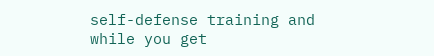self-defense training and while you get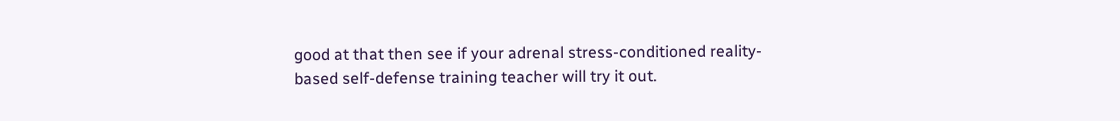good at that then see if your adrenal stress-conditioned reality-based self-defense training teacher will try it out.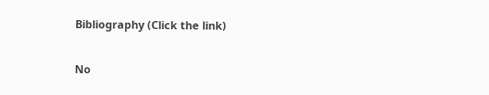Bibliography (Click the link)

No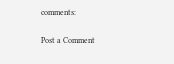comments:

Post a Comment